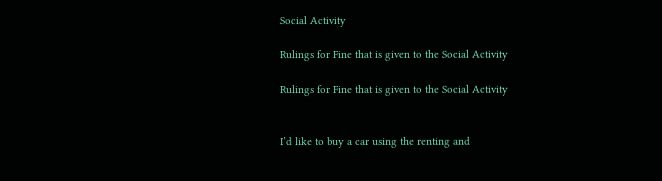Social Activity

Rulings for Fine that is given to the Social Activity

Rulings for Fine that is given to the Social Activity


I’d like to buy a car using the renting and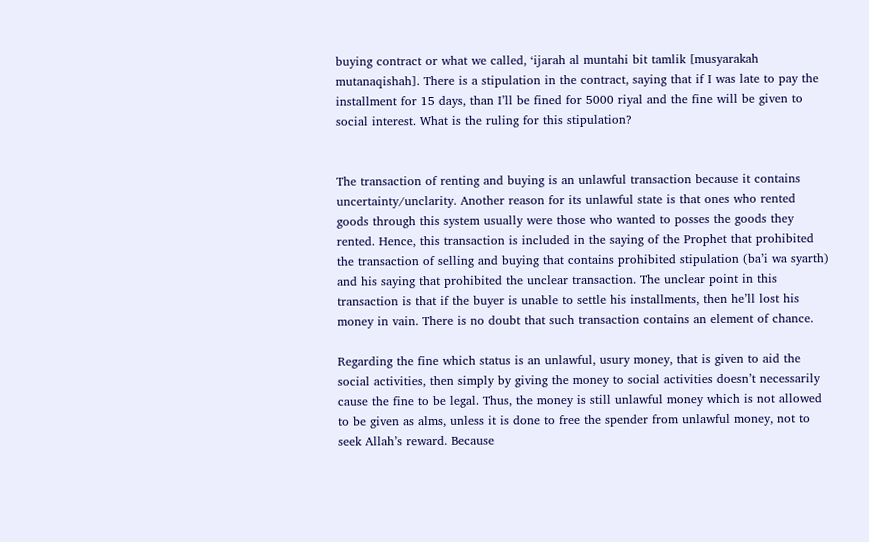buying contract or what we called, ‘ijarah al muntahi bit tamlik [musyarakah mutanaqishah]. There is a stipulation in the contract, saying that if I was late to pay the installment for 15 days, than I’ll be fined for 5000 riyal and the fine will be given to social interest. What is the ruling for this stipulation?


The transaction of renting and buying is an unlawful transaction because it contains uncertainty/unclarity. Another reason for its unlawful state is that ones who rented goods through this system usually were those who wanted to posses the goods they rented. Hence, this transaction is included in the saying of the Prophet that prohibited the transaction of selling and buying that contains prohibited stipulation (ba’i wa syarth) and his saying that prohibited the unclear transaction. The unclear point in this transaction is that if the buyer is unable to settle his installments, then he’ll lost his money in vain. There is no doubt that such transaction contains an element of chance.

Regarding the fine which status is an unlawful, usury money, that is given to aid the social activities, then simply by giving the money to social activities doesn’t necessarily
cause the fine to be legal. Thus, the money is still unlawful money which is not allowed to be given as alms, unless it is done to free the spender from unlawful money, not to seek Allah’s reward. Because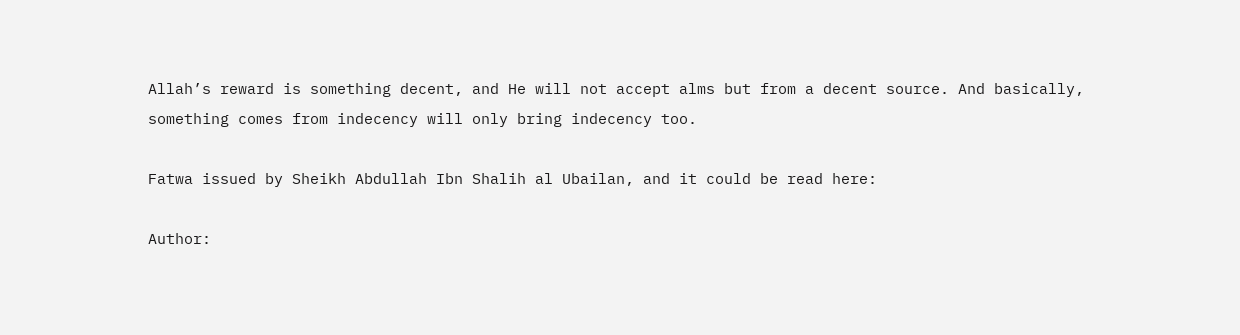Allah’s reward is something decent, and He will not accept alms but from a decent source. And basically, something comes from indecency will only bring indecency too.

Fatwa issued by Sheikh Abdullah Ibn Shalih al Ubailan, and it could be read here:

Author: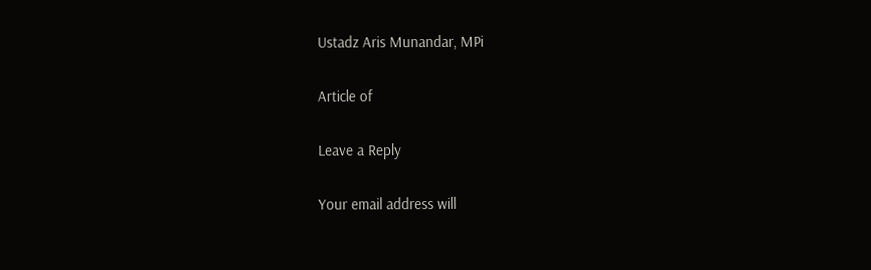Ustadz Aris Munandar, MPi

Article of

Leave a Reply

Your email address will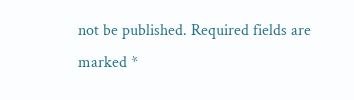not be published. Required fields are marked *